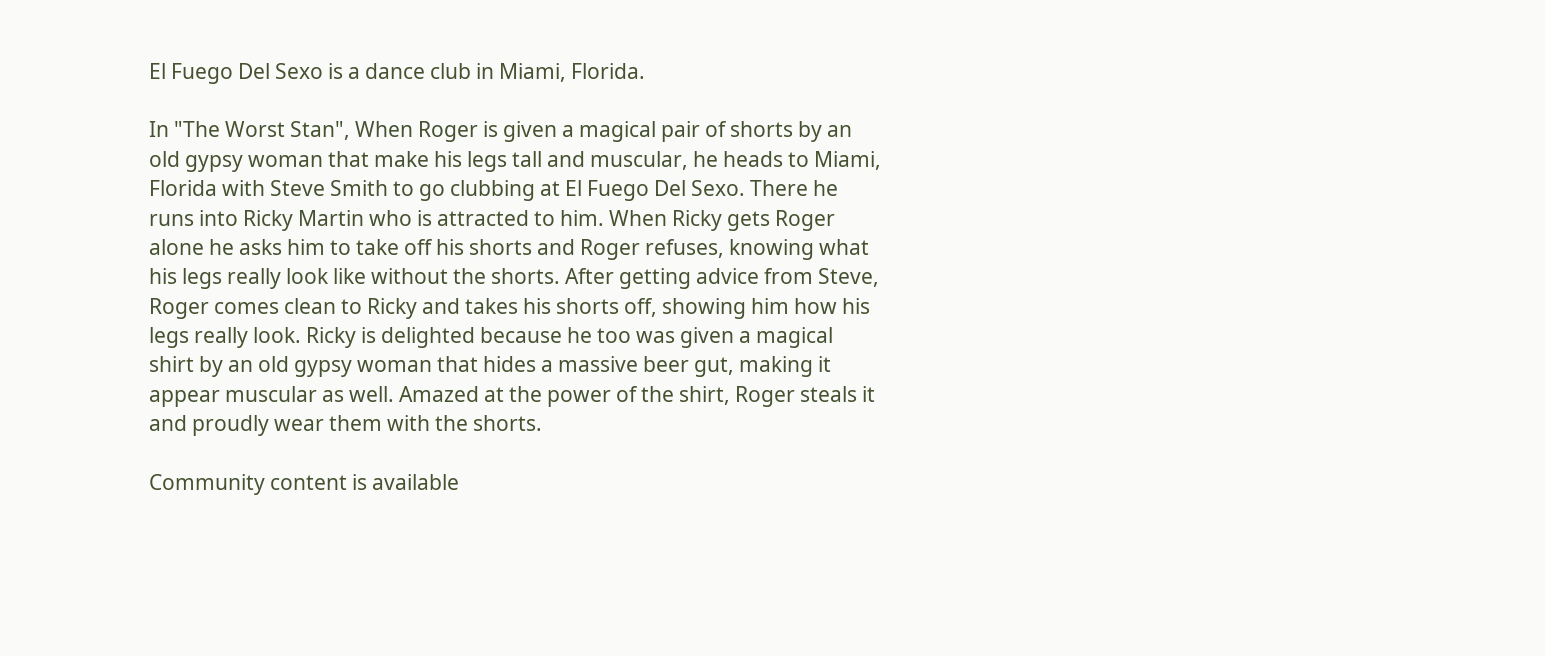El Fuego Del Sexo is a dance club in Miami, Florida.

In "The Worst Stan", When Roger is given a magical pair of shorts by an old gypsy woman that make his legs tall and muscular, he heads to Miami, Florida with Steve Smith to go clubbing at El Fuego Del Sexo. There he runs into Ricky Martin who is attracted to him. When Ricky gets Roger alone he asks him to take off his shorts and Roger refuses, knowing what his legs really look like without the shorts. After getting advice from Steve, Roger comes clean to Ricky and takes his shorts off, showing him how his legs really look. Ricky is delighted because he too was given a magical shirt by an old gypsy woman that hides a massive beer gut, making it appear muscular as well. Amazed at the power of the shirt, Roger steals it and proudly wear them with the shorts.

Community content is available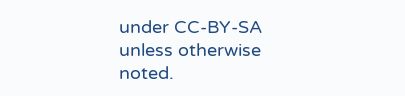under CC-BY-SA unless otherwise noted.